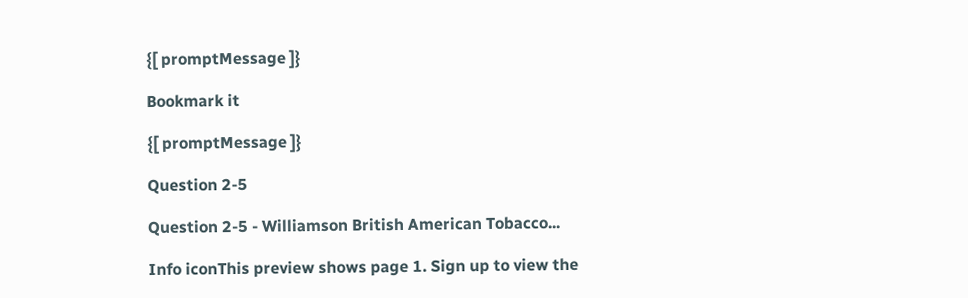{[ promptMessage ]}

Bookmark it

{[ promptMessage ]}

Question 2-5

Question 2-5 - Williamson British American Tobacco...

Info iconThis preview shows page 1. Sign up to view the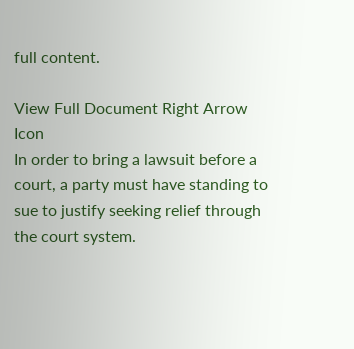full content.

View Full Document Right Arrow Icon
In order to bring a lawsuit before a court, a party must have standing to sue to justify seeking relief through the court system.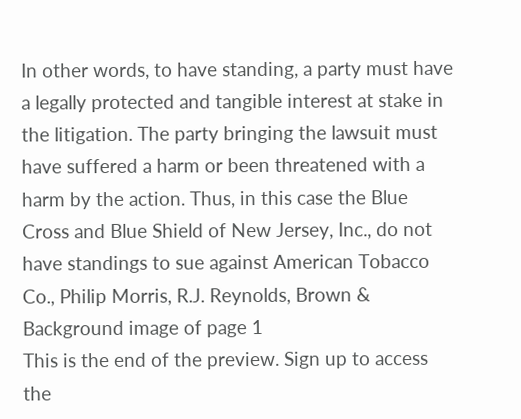In other words, to have standing, a party must have a legally protected and tangible interest at stake in the litigation. The party bringing the lawsuit must have suffered a harm or been threatened with a harm by the action. Thus, in this case the Blue Cross and Blue Shield of New Jersey, Inc., do not have standings to sue against American Tobacco Co., Philip Morris, R.J. Reynolds, Brown &
Background image of page 1
This is the end of the preview. Sign up to access the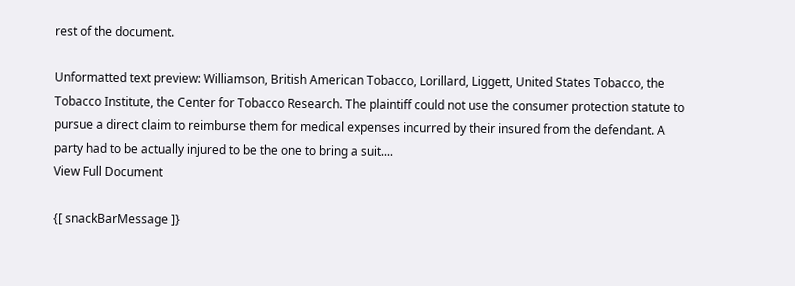rest of the document.

Unformatted text preview: Williamson, British American Tobacco, Lorillard, Liggett, United States Tobacco, the Tobacco Institute, the Center for Tobacco Research. The plaintiff could not use the consumer protection statute to pursue a direct claim to reimburse them for medical expenses incurred by their insured from the defendant. A party had to be actually injured to be the one to bring a suit....
View Full Document

{[ snackBarMessage ]}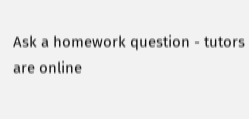Ask a homework question - tutors are online